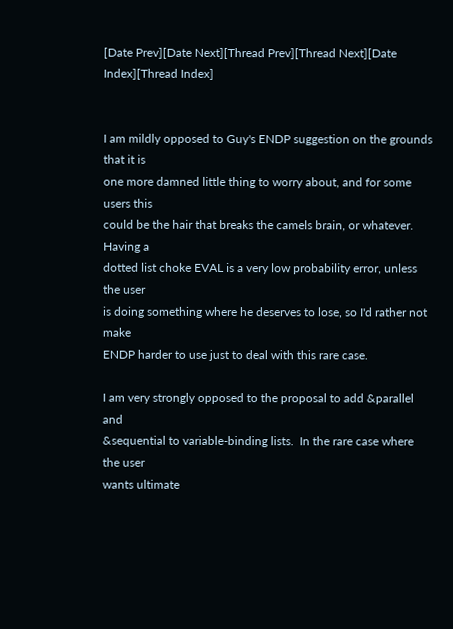[Date Prev][Date Next][Thread Prev][Thread Next][Date Index][Thread Index]


I am mildly opposed to Guy's ENDP suggestion on the grounds that it is
one more damned little thing to worry about, and for some users this
could be the hair that breaks the camels brain, or whatever.  Having a
dotted list choke EVAL is a very low probability error, unless the user
is doing something where he deserves to lose, so I'd rather not make
ENDP harder to use just to deal with this rare case.

I am very strongly opposed to the proposal to add &parallel and
&sequential to variable-binding lists.  In the rare case where the user
wants ultimate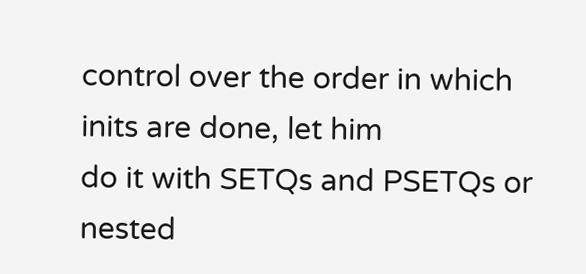control over the order in which inits are done, let him
do it with SETQs and PSETQs or nested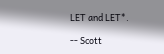LET and LET*.

-- Scott